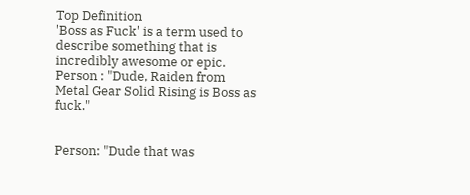Top Definition
'Boss as Fuck' is a term used to describe something that is incredibly awesome or epic.
Person : "Dude, Raiden from Metal Gear Solid Rising is Boss as fuck."


Person: "Dude that was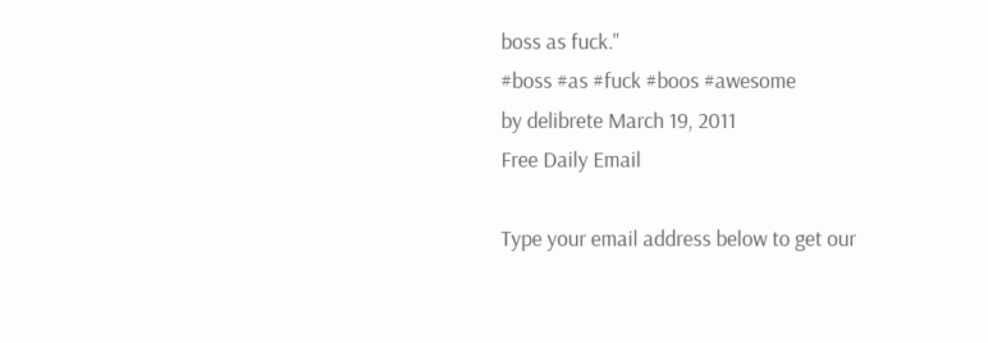boss as fuck."
#boss #as #fuck #boos #awesome
by delibrete March 19, 2011
Free Daily Email

Type your email address below to get our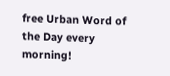free Urban Word of the Day every morning!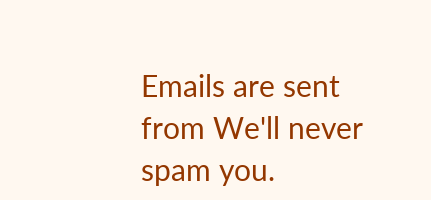Emails are sent from We'll never spam you.